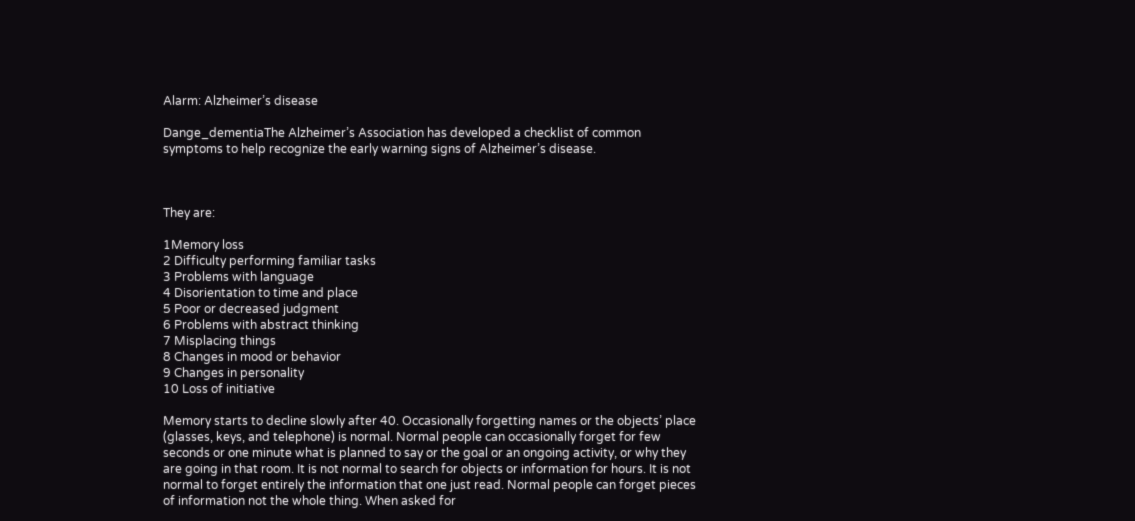Alarm: Alzheimer’s disease

Dange_dementiaThe Alzheimer’s Association has developed a checklist of common symptoms to help recognize the early warning signs of Alzheimer’s disease.



They are:

1Memory loss
2 Difficulty performing familiar tasks
3 Problems with language
4 Disorientation to time and place
5 Poor or decreased judgment
6 Problems with abstract thinking
7 Misplacing things
8 Changes in mood or behavior
9 Changes in personality
10 Loss of initiative

Memory starts to decline slowly after 40. Occasionally forgetting names or the objects’ place (glasses, keys, and telephone) is normal. Normal people can occasionally forget for few seconds or one minute what is planned to say or the goal or an ongoing activity, or why they are going in that room. It is not normal to search for objects or information for hours. It is not normal to forget entirely the information that one just read. Normal people can forget pieces of information not the whole thing. When asked for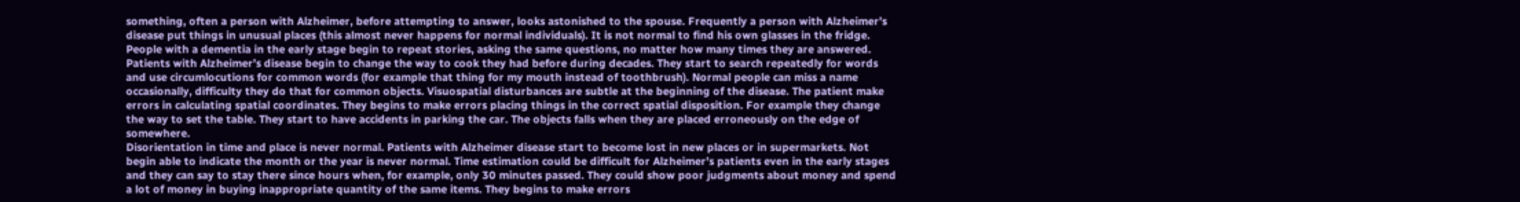something, often a person with Alzheimer, before attempting to answer, looks astonished to the spouse. Frequently a person with Alzheimer’s disease put things in unusual places (this almost never happens for normal individuals). It is not normal to find his own glasses in the fridge. People with a dementia in the early stage begin to repeat stories, asking the same questions, no matter how many times they are answered.
Patients with Alzheimer’s disease begin to change the way to cook they had before during decades. They start to search repeatedly for words and use circumlocutions for common words (for example that thing for my mouth instead of toothbrush). Normal people can miss a name occasionally, difficulty they do that for common objects. Visuospatial disturbances are subtle at the beginning of the disease. The patient make errors in calculating spatial coordinates. They begins to make errors placing things in the correct spatial disposition. For example they change the way to set the table. They start to have accidents in parking the car. The objects falls when they are placed erroneously on the edge of somewhere.
Disorientation in time and place is never normal. Patients with Alzheimer disease start to become lost in new places or in supermarkets. Not begin able to indicate the month or the year is never normal. Time estimation could be difficult for Alzheimer’s patients even in the early stages and they can say to stay there since hours when, for example, only 30 minutes passed. They could show poor judgments about money and spend a lot of money in buying inappropriate quantity of the same items. They begins to make errors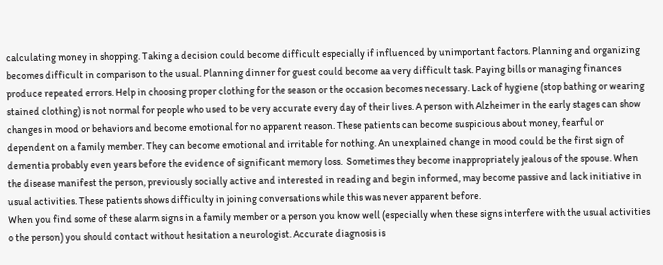calculating money in shopping. Taking a decision could become difficult especially if influenced by unimportant factors. Planning and organizing becomes difficult in comparison to the usual. Planning dinner for guest could become aa very difficult task. Paying bills or managing finances produce repeated errors. Help in choosing proper clothing for the season or the occasion becomes necessary. Lack of hygiene (stop bathing or wearing stained clothing) is not normal for people who used to be very accurate every day of their lives. A person with Alzheimer in the early stages can show changes in mood or behaviors and become emotional for no apparent reason. These patients can become suspicious about money, fearful or dependent on a family member. They can become emotional and irritable for nothing. An unexplained change in mood could be the first sign of dementia probably even years before the evidence of significant memory loss.  Sometimes they become inappropriately jealous of the spouse. When the disease manifest the person, previously socially active and interested in reading and begin informed, may become passive and lack initiative in usual activities. These patients shows difficulty in joining conversations while this was never apparent before.
When you find some of these alarm signs in a family member or a person you know well (especially when these signs interfere with the usual activities o the person) you should contact without hesitation a neurologist. Accurate diagnosis is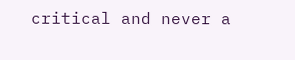critical and never a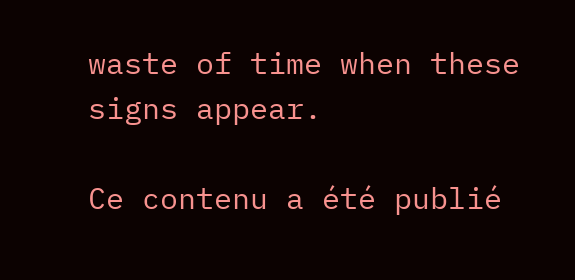waste of time when these signs appear.

Ce contenu a été publié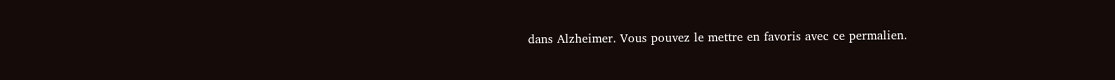dans Alzheimer. Vous pouvez le mettre en favoris avec ce permalien.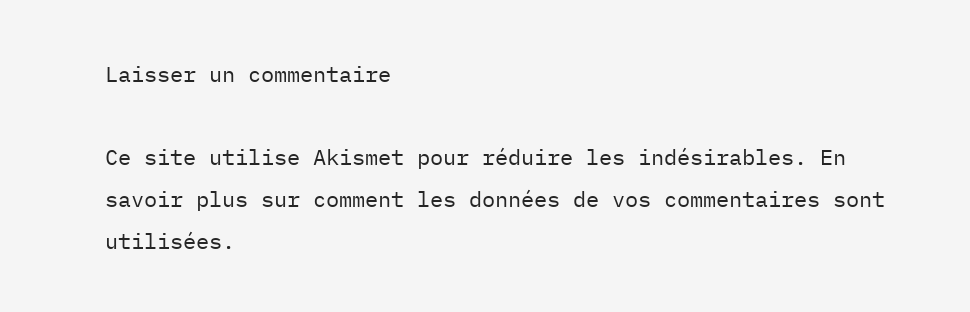Laisser un commentaire

Ce site utilise Akismet pour réduire les indésirables. En savoir plus sur comment les données de vos commentaires sont utilisées.